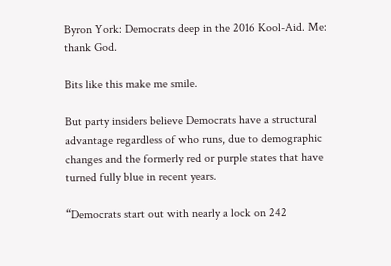Byron York: Democrats deep in the 2016 Kool-Aid. Me: thank God.

Bits like this make me smile.

But party insiders believe Democrats have a structural advantage regardless of who runs, due to demographic changes and the formerly red or purple states that have turned fully blue in recent years.

“Democrats start out with nearly a lock on 242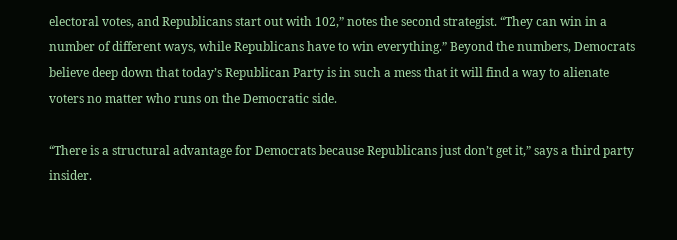electoral votes, and Republicans start out with 102,” notes the second strategist. “They can win in a number of different ways, while Republicans have to win everything.” Beyond the numbers, Democrats believe deep down that today’s Republican Party is in such a mess that it will find a way to alienate voters no matter who runs on the Democratic side.

“There is a structural advantage for Democrats because Republicans just don’t get it,” says a third party insider.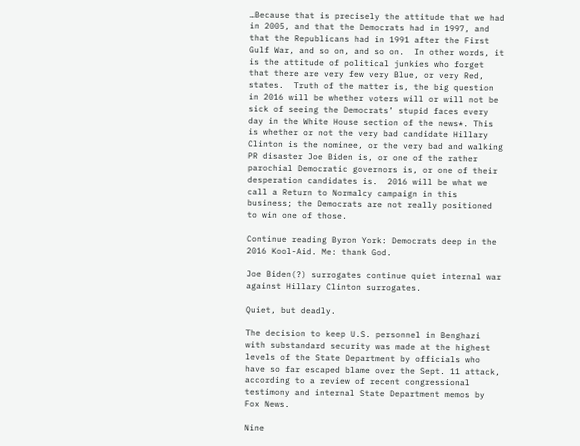…Because that is precisely the attitude that we had in 2005, and that the Democrats had in 1997, and that the Republicans had in 1991 after the First Gulf War, and so on, and so on.  In other words, it is the attitude of political junkies who forget that there are very few very Blue, or very Red, states.  Truth of the matter is, the big question in 2016 will be whether voters will or will not be sick of seeing the Democrats’ stupid faces every day in the White House section of the news*. This is whether or not the very bad candidate Hillary Clinton is the nominee, or the very bad and walking PR disaster Joe Biden is, or one of the rather parochial Democratic governors is, or one of their desperation candidates is.  2016 will be what we call a Return to Normalcy campaign in this business; the Democrats are not really positioned to win one of those.

Continue reading Byron York: Democrats deep in the 2016 Kool-Aid. Me: thank God.

Joe Biden(?) surrogates continue quiet internal war against Hillary Clinton surrogates.

Quiet, but deadly.

The decision to keep U.S. personnel in Benghazi with substandard security was made at the highest levels of the State Department by officials who have so far escaped blame over the Sept. 11 attack, according to a review of recent congressional testimony and internal State Department memos by Fox News.

Nine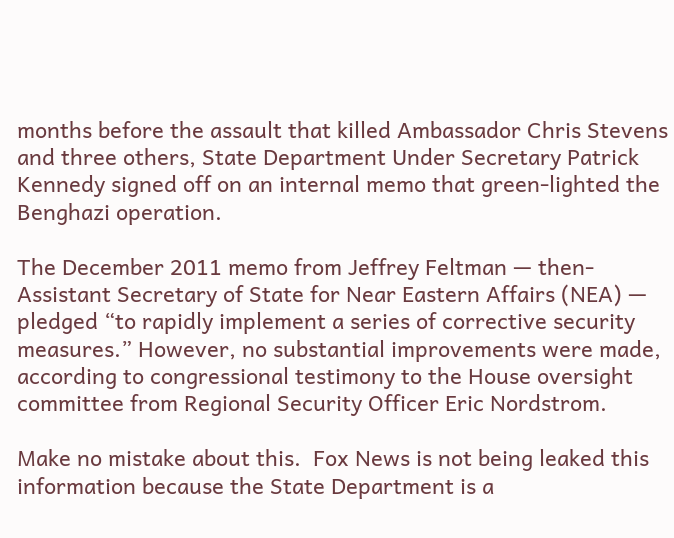months before the assault that killed Ambassador Chris Stevens and three others, State Department Under Secretary Patrick Kennedy signed off on an internal memo that green-lighted the Benghazi operation.

The December 2011 memo from Jeffrey Feltman — then-Assistant Secretary of State for Near Eastern Affairs (NEA) — pledged “to rapidly implement a series of corrective security measures.” However, no substantial improvements were made, according to congressional testimony to the House oversight committee from Regional Security Officer Eric Nordstrom.

Make no mistake about this.  Fox News is not being leaked this information because the State Department is a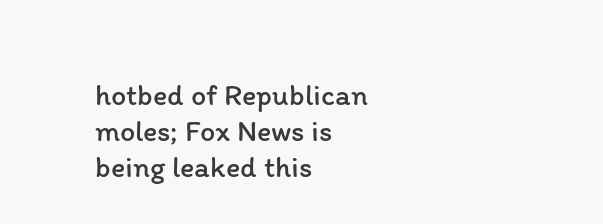hotbed of Republican moles; Fox News is being leaked this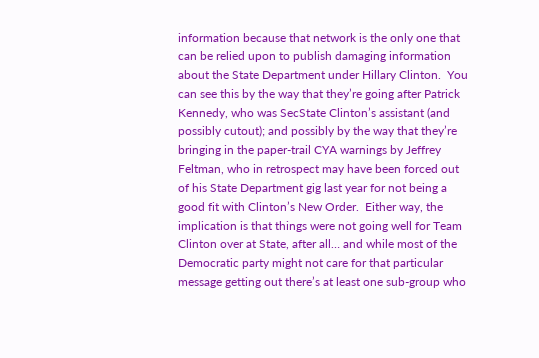information because that network is the only one that can be relied upon to publish damaging information about the State Department under Hillary Clinton.  You can see this by the way that they’re going after Patrick Kennedy, who was SecState Clinton’s assistant (and possibly cutout); and possibly by the way that they’re bringing in the paper-trail CYA warnings by Jeffrey Feltman, who in retrospect may have been forced out of his State Department gig last year for not being a good fit with Clinton’s New Order.  Either way, the implication is that things were not going well for Team Clinton over at State, after all… and while most of the Democratic party might not care for that particular message getting out there’s at least one sub-group who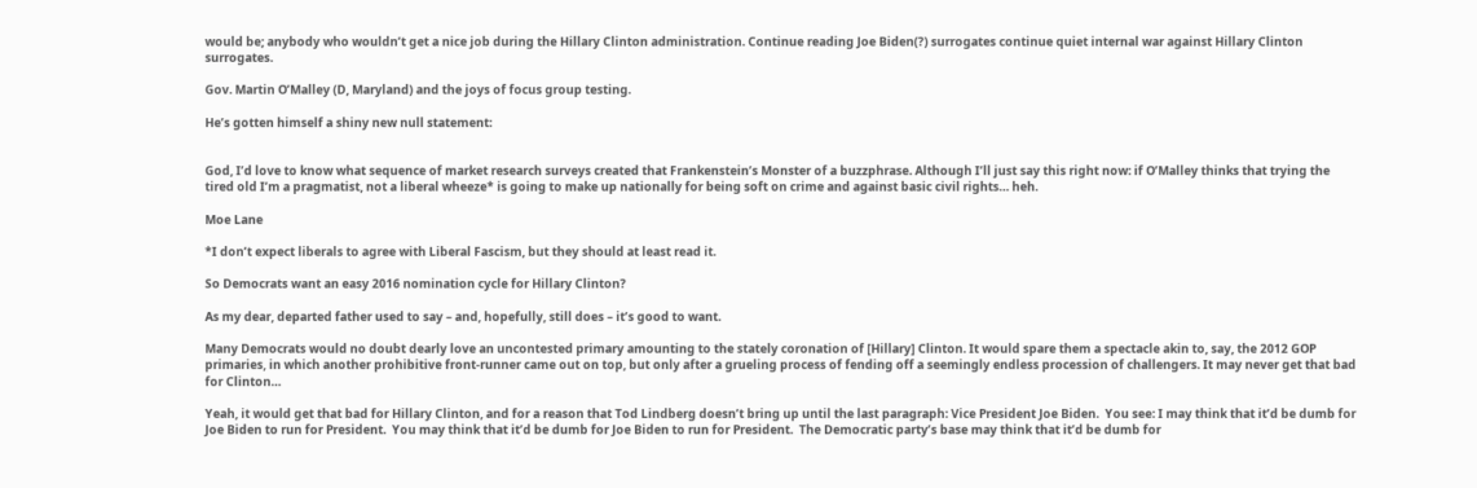would be; anybody who wouldn’t get a nice job during the Hillary Clinton administration. Continue reading Joe Biden(?) surrogates continue quiet internal war against Hillary Clinton surrogates.

Gov. Martin O’Malley (D, Maryland) and the joys of focus group testing.

He’s gotten himself a shiny new null statement:


God, I’d love to know what sequence of market research surveys created that Frankenstein’s Monster of a buzzphrase. Although I’ll just say this right now: if O’Malley thinks that trying the tired old I’m a pragmatist, not a liberal wheeze* is going to make up nationally for being soft on crime and against basic civil rights… heh.

Moe Lane

*I don’t expect liberals to agree with Liberal Fascism, but they should at least read it.

So Democrats want an easy 2016 nomination cycle for Hillary Clinton?

As my dear, departed father used to say – and, hopefully, still does – it’s good to want.

Many Democrats would no doubt dearly love an uncontested primary amounting to the stately coronation of [Hillary] Clinton. It would spare them a spectacle akin to, say, the 2012 GOP primaries, in which another prohibitive front-runner came out on top, but only after a grueling process of fending off a seemingly endless procession of challengers. It may never get that bad for Clinton…

Yeah, it would get that bad for Hillary Clinton, and for a reason that Tod Lindberg doesn’t bring up until the last paragraph: Vice President Joe Biden.  You see: I may think that it’d be dumb for Joe Biden to run for President.  You may think that it’d be dumb for Joe Biden to run for President.  The Democratic party’s base may think that it’d be dumb for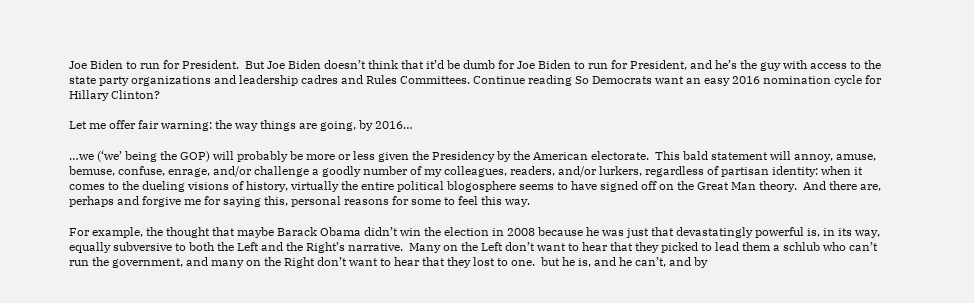Joe Biden to run for President.  But Joe Biden doesn’t think that it’d be dumb for Joe Biden to run for President, and he’s the guy with access to the state party organizations and leadership cadres and Rules Committees. Continue reading So Democrats want an easy 2016 nomination cycle for Hillary Clinton?

Let me offer fair warning: the way things are going, by 2016…

…we (‘we’ being the GOP) will probably be more or less given the Presidency by the American electorate.  This bald statement will annoy, amuse, bemuse, confuse, enrage, and/or challenge a goodly number of my colleagues, readers, and/or lurkers, regardless of partisan identity: when it comes to the dueling visions of history, virtually the entire political blogosphere seems to have signed off on the Great Man theory.  And there are, perhaps and forgive me for saying this, personal reasons for some to feel this way.

For example, the thought that maybe Barack Obama didn’t win the election in 2008 because he was just that devastatingly powerful is, in its way, equally subversive to both the Left and the Right’s narrative.  Many on the Left don’t want to hear that they picked to lead them a schlub who can’t run the government, and many on the Right don’t want to hear that they lost to one.  but he is, and he can’t, and by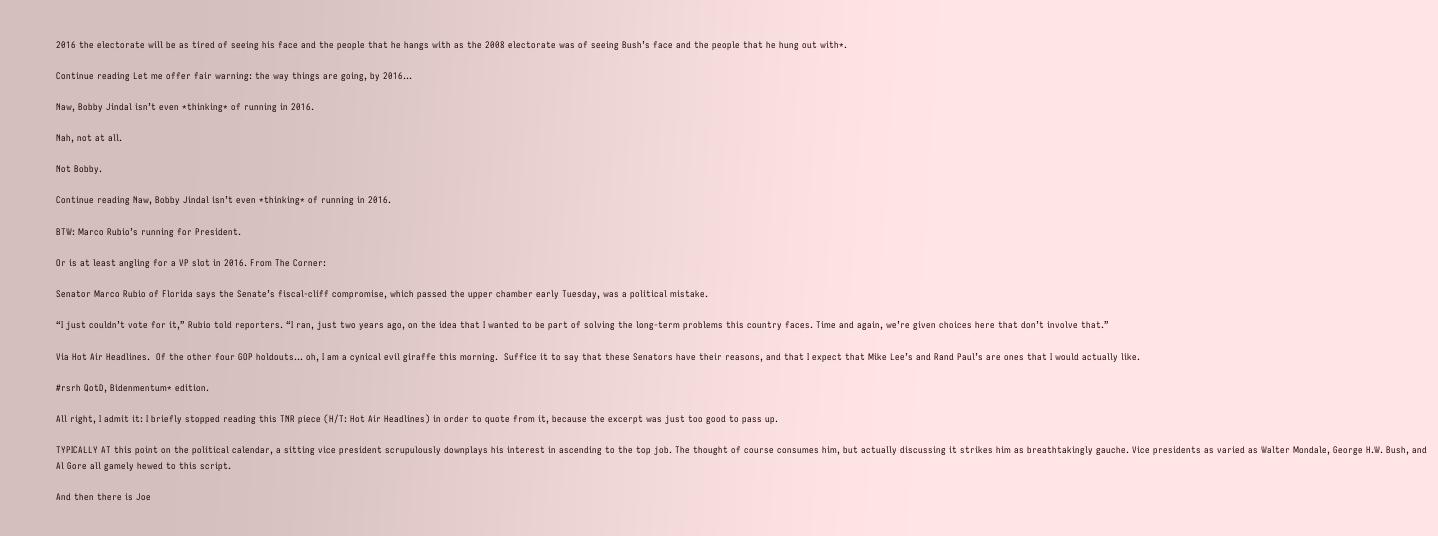2016 the electorate will be as tired of seeing his face and the people that he hangs with as the 2008 electorate was of seeing Bush’s face and the people that he hung out with*.

Continue reading Let me offer fair warning: the way things are going, by 2016…

Naw, Bobby Jindal isn’t even *thinking* of running in 2016.

Nah, not at all.

Not Bobby.

Continue reading Naw, Bobby Jindal isn’t even *thinking* of running in 2016.

BTW: Marco Rubio’s running for President.

Or is at least angling for a VP slot in 2016. From The Corner:

Senator Marco Rubio of Florida says the Senate’s fiscal-cliff compromise, which passed the upper chamber early Tuesday, was a political mistake.

“I just couldn’t vote for it,” Rubio told reporters. “I ran, just two years ago, on the idea that I wanted to be part of solving the long-term problems this country faces. Time and again, we’re given choices here that don’t involve that.”

Via Hot Air Headlines.  Of the other four GOP holdouts… oh, I am a cynical evil giraffe this morning.  Suffice it to say that these Senators have their reasons, and that I expect that Mike Lee’s and Rand Paul’s are ones that I would actually like.

#rsrh QotD, Bidenmentum* edition.

All right, I admit it: I briefly stopped reading this TNR piece (H/T: Hot Air Headlines) in order to quote from it, because the excerpt was just too good to pass up.

TYPICALLY AT this point on the political calendar, a sitting vice president scrupulously downplays his interest in ascending to the top job. The thought of course consumes him, but actually discussing it strikes him as breathtakingly gauche. Vice presidents as varied as Walter Mondale, George H.W. Bush, and Al Gore all gamely hewed to this script.

And then there is Joe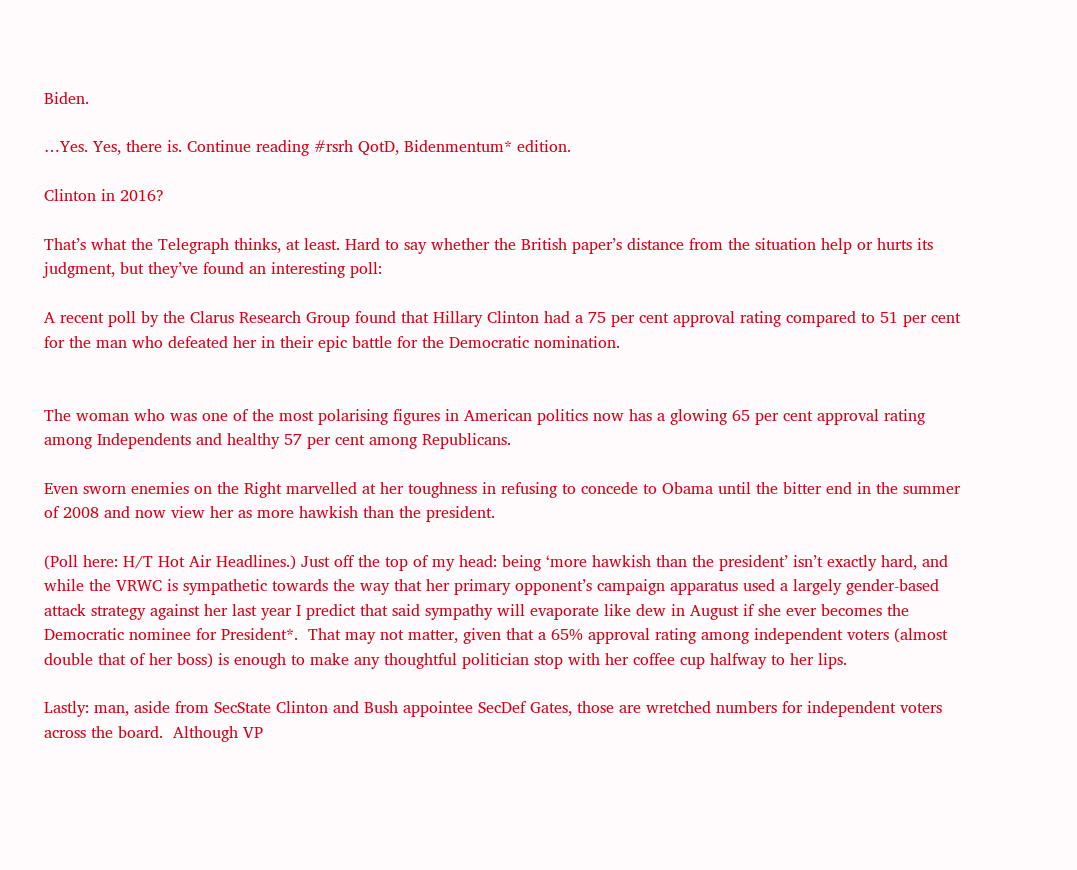Biden.

…Yes. Yes, there is. Continue reading #rsrh QotD, Bidenmentum* edition.

Clinton in 2016?

That’s what the Telegraph thinks, at least. Hard to say whether the British paper’s distance from the situation help or hurts its judgment, but they’ve found an interesting poll:

A recent poll by the Clarus Research Group found that Hillary Clinton had a 75 per cent approval rating compared to 51 per cent for the man who defeated her in their epic battle for the Democratic nomination.


The woman who was one of the most polarising figures in American politics now has a glowing 65 per cent approval rating among Independents and healthy 57 per cent among Republicans.

Even sworn enemies on the Right marvelled at her toughness in refusing to concede to Obama until the bitter end in the summer of 2008 and now view her as more hawkish than the president.

(Poll here: H/T Hot Air Headlines.) Just off the top of my head: being ‘more hawkish than the president’ isn’t exactly hard, and while the VRWC is sympathetic towards the way that her primary opponent’s campaign apparatus used a largely gender-based attack strategy against her last year I predict that said sympathy will evaporate like dew in August if she ever becomes the Democratic nominee for President*.  That may not matter, given that a 65% approval rating among independent voters (almost double that of her boss) is enough to make any thoughtful politician stop with her coffee cup halfway to her lips.

Lastly: man, aside from SecState Clinton and Bush appointee SecDef Gates, those are wretched numbers for independent voters across the board.  Although VP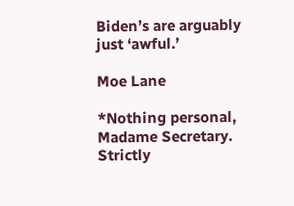Biden’s are arguably just ‘awful.’

Moe Lane

*Nothing personal, Madame Secretary.  Strictly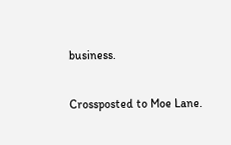business.

Crossposted to Moe Lane.